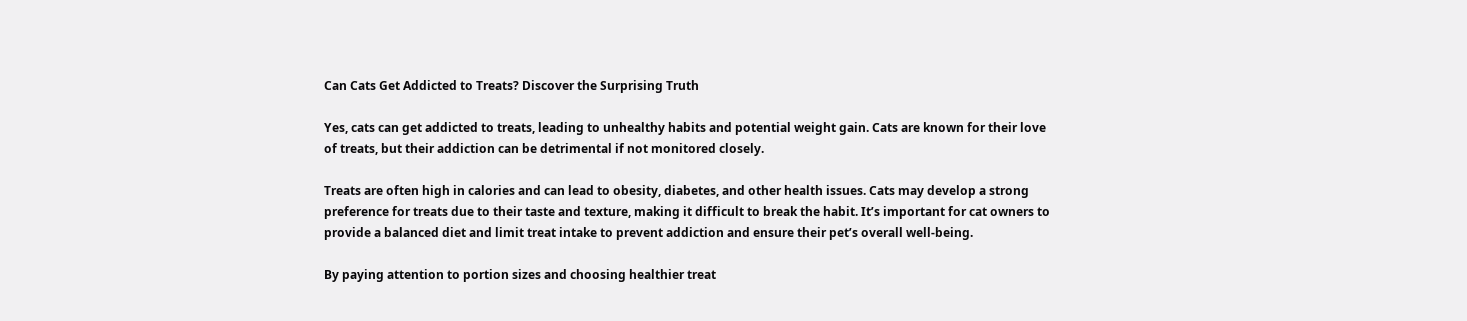Can Cats Get Addicted to Treats? Discover the Surprising Truth

Yes, cats can get addicted to treats, leading to unhealthy habits and potential weight gain. Cats are known for their love of treats, but their addiction can be detrimental if not monitored closely.

Treats are often high in calories and can lead to obesity, diabetes, and other health issues. Cats may develop a strong preference for treats due to their taste and texture, making it difficult to break the habit. It’s important for cat owners to provide a balanced diet and limit treat intake to prevent addiction and ensure their pet’s overall well-being.

By paying attention to portion sizes and choosing healthier treat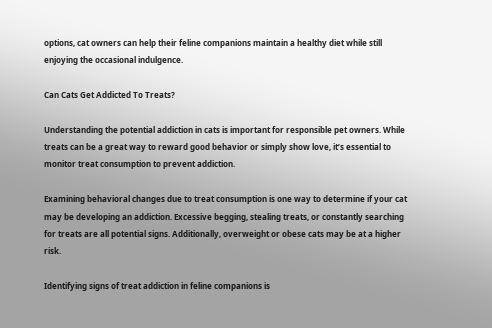options, cat owners can help their feline companions maintain a healthy diet while still enjoying the occasional indulgence.

Can Cats Get Addicted To Treats?

Understanding the potential addiction in cats is important for responsible pet owners. While treats can be a great way to reward good behavior or simply show love, it’s essential to monitor treat consumption to prevent addiction.

Examining behavioral changes due to treat consumption is one way to determine if your cat may be developing an addiction. Excessive begging, stealing treats, or constantly searching for treats are all potential signs. Additionally, overweight or obese cats may be at a higher risk.

Identifying signs of treat addiction in feline companions is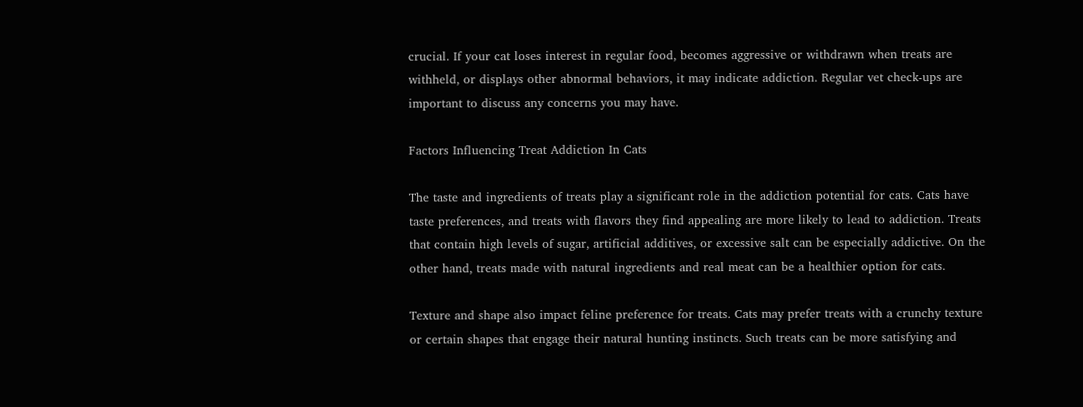crucial. If your cat loses interest in regular food, becomes aggressive or withdrawn when treats are withheld, or displays other abnormal behaviors, it may indicate addiction. Regular vet check-ups are important to discuss any concerns you may have.

Factors Influencing Treat Addiction In Cats

The taste and ingredients of treats play a significant role in the addiction potential for cats. Cats have taste preferences, and treats with flavors they find appealing are more likely to lead to addiction. Treats that contain high levels of sugar, artificial additives, or excessive salt can be especially addictive. On the other hand, treats made with natural ingredients and real meat can be a healthier option for cats.

Texture and shape also impact feline preference for treats. Cats may prefer treats with a crunchy texture or certain shapes that engage their natural hunting instincts. Such treats can be more satisfying and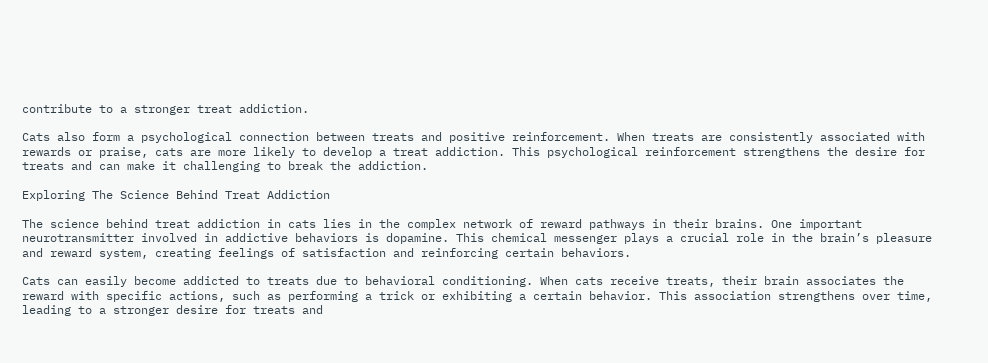contribute to a stronger treat addiction.

Cats also form a psychological connection between treats and positive reinforcement. When treats are consistently associated with rewards or praise, cats are more likely to develop a treat addiction. This psychological reinforcement strengthens the desire for treats and can make it challenging to break the addiction.

Exploring The Science Behind Treat Addiction

The science behind treat addiction in cats lies in the complex network of reward pathways in their brains. One important neurotransmitter involved in addictive behaviors is dopamine. This chemical messenger plays a crucial role in the brain’s pleasure and reward system, creating feelings of satisfaction and reinforcing certain behaviors.

Cats can easily become addicted to treats due to behavioral conditioning. When cats receive treats, their brain associates the reward with specific actions, such as performing a trick or exhibiting a certain behavior. This association strengthens over time, leading to a stronger desire for treats and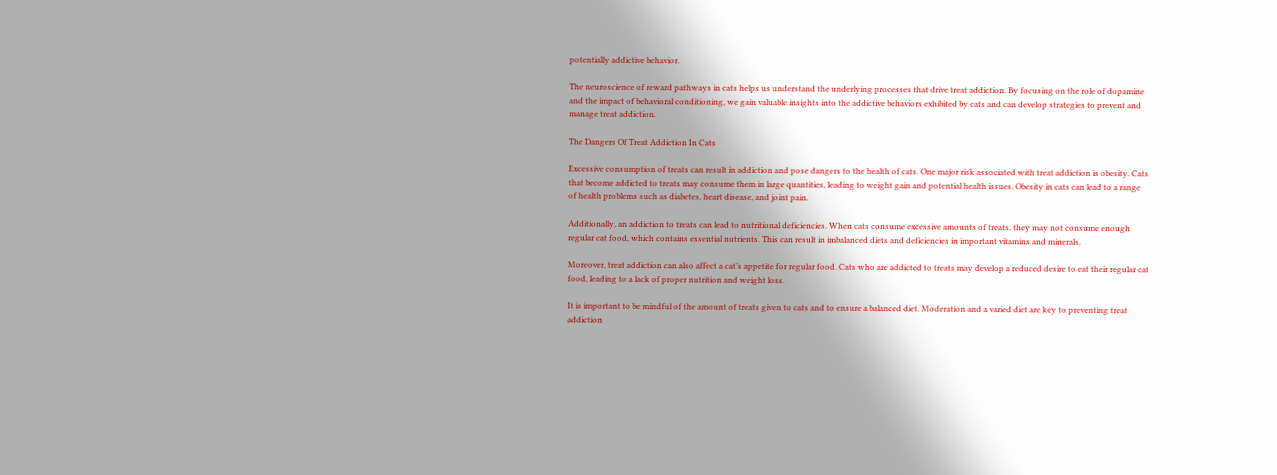potentially addictive behavior.

The neuroscience of reward pathways in cats helps us understand the underlying processes that drive treat addiction. By focusing on the role of dopamine and the impact of behavioral conditioning, we gain valuable insights into the addictive behaviors exhibited by cats and can develop strategies to prevent and manage treat addiction.

The Dangers Of Treat Addiction In Cats

Excessive consumption of treats can result in addiction and pose dangers to the health of cats. One major risk associated with treat addiction is obesity. Cats that become addicted to treats may consume them in large quantities, leading to weight gain and potential health issues. Obesity in cats can lead to a range of health problems such as diabetes, heart disease, and joint pain.

Additionally, an addiction to treats can lead to nutritional deficiencies. When cats consume excessive amounts of treats, they may not consume enough regular cat food, which contains essential nutrients. This can result in imbalanced diets and deficiencies in important vitamins and minerals.

Moreover, treat addiction can also affect a cat’s appetite for regular food. Cats who are addicted to treats may develop a reduced desire to eat their regular cat food, leading to a lack of proper nutrition and weight loss.

It is important to be mindful of the amount of treats given to cats and to ensure a balanced diet. Moderation and a varied diet are key to preventing treat addiction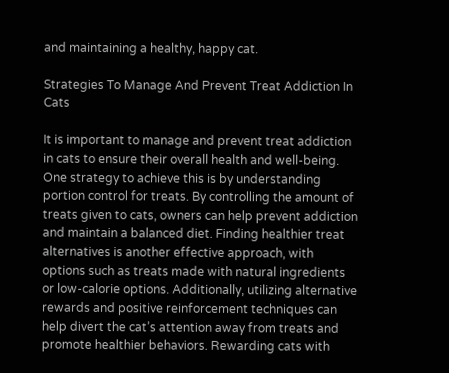and maintaining a healthy, happy cat.

Strategies To Manage And Prevent Treat Addiction In Cats

It is important to manage and prevent treat addiction in cats to ensure their overall health and well-being. One strategy to achieve this is by understanding portion control for treats. By controlling the amount of treats given to cats, owners can help prevent addiction and maintain a balanced diet. Finding healthier treat alternatives is another effective approach, with options such as treats made with natural ingredients or low-calorie options. Additionally, utilizing alternative rewards and positive reinforcement techniques can help divert the cat’s attention away from treats and promote healthier behaviors. Rewarding cats with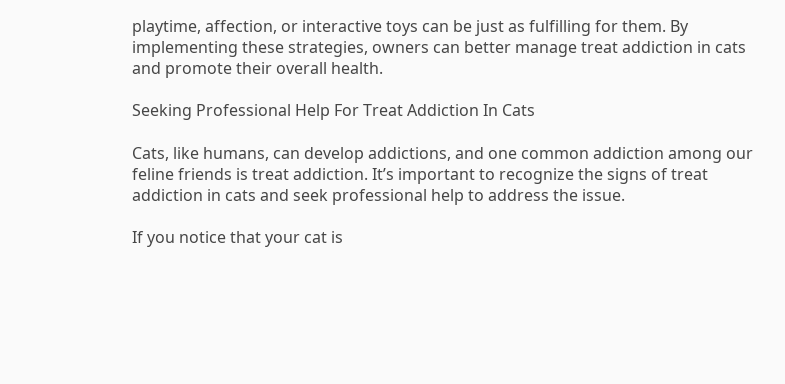playtime, affection, or interactive toys can be just as fulfilling for them. By implementing these strategies, owners can better manage treat addiction in cats and promote their overall health.

Seeking Professional Help For Treat Addiction In Cats

Cats, like humans, can develop addictions, and one common addiction among our feline friends is treat addiction. It’s important to recognize the signs of treat addiction in cats and seek professional help to address the issue.

If you notice that your cat is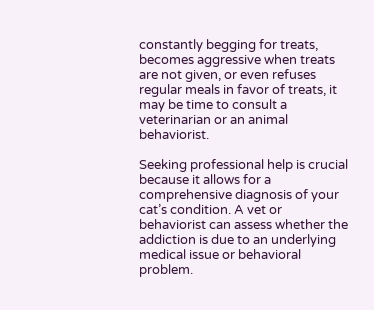constantly begging for treats, becomes aggressive when treats are not given, or even refuses regular meals in favor of treats, it may be time to consult a veterinarian or an animal behaviorist.

Seeking professional help is crucial because it allows for a comprehensive diagnosis of your cat’s condition. A vet or behaviorist can assess whether the addiction is due to an underlying medical issue or behavioral problem.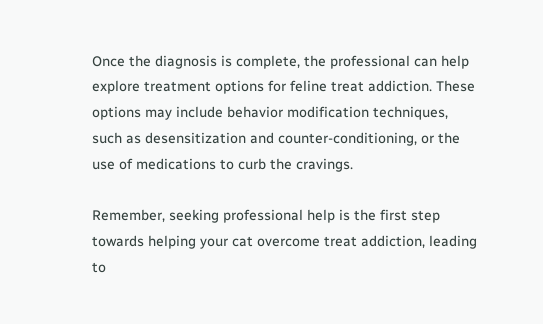Once the diagnosis is complete, the professional can help explore treatment options for feline treat addiction. These options may include behavior modification techniques, such as desensitization and counter-conditioning, or the use of medications to curb the cravings.

Remember, seeking professional help is the first step towards helping your cat overcome treat addiction, leading to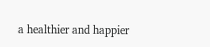a healthier and happier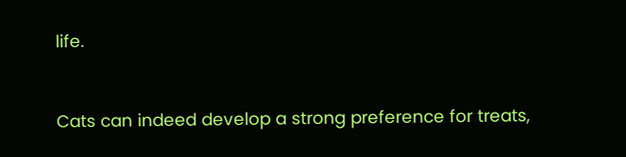life.


Cats can indeed develop a strong preference for treats,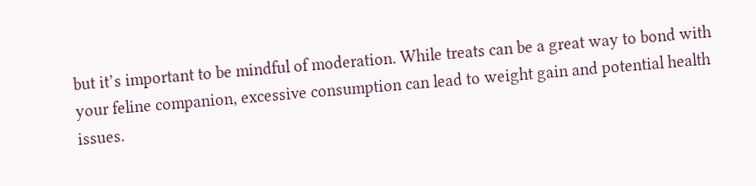but it’s important to be mindful of moderation. While treats can be a great way to bond with your feline companion, excessive consumption can lead to weight gain and potential health issues.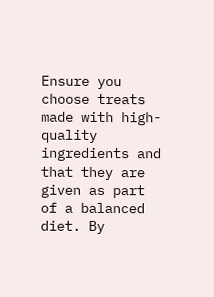Ensure you choose treats made with high-quality ingredients and that they are given as part of a balanced diet. By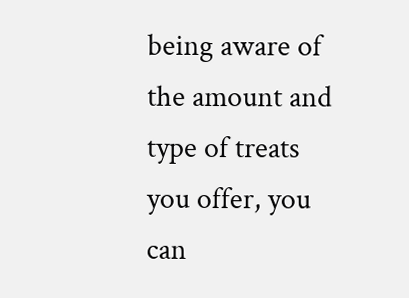being aware of the amount and type of treats you offer, you can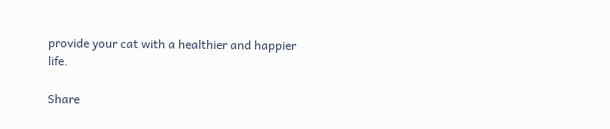provide your cat with a healthier and happier life.

Share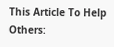This Article To Help Others: